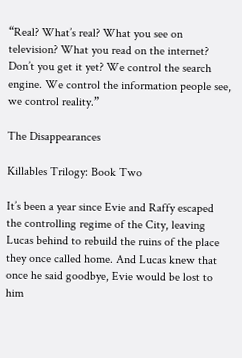“Real? What’s real? What you see on television? What you read on the internet? Don’t you get it yet? We control the search engine. We control the information people see, we control reality.”

The Disappearances

Killables Trilogy: Book Two

It’s been a year since Evie and Raffy escaped the controlling regime of the City, leaving Lucas behind to rebuild the ruins of the place they once called home. And Lucas knew that once he said goodbye, Evie would be lost to him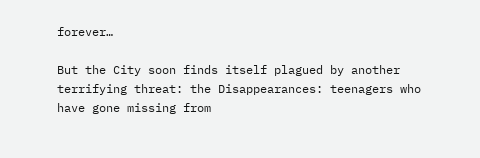forever…

But the City soon finds itself plagued by another terrifying threat: the Disappearances: teenagers who have gone missing from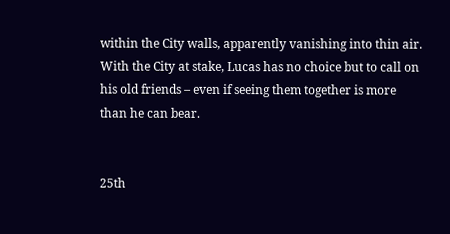within the City walls, apparently vanishing into thin air. With the City at stake, Lucas has no choice but to call on his old friends – even if seeing them together is more than he can bear.


25th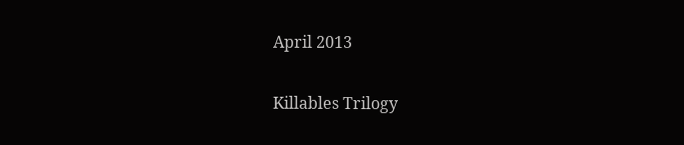April 2013


Killables Trilogy